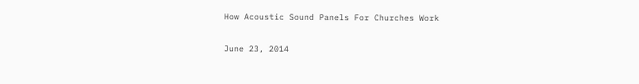How Acoustic Sound Panels For Churches Work

June 23, 2014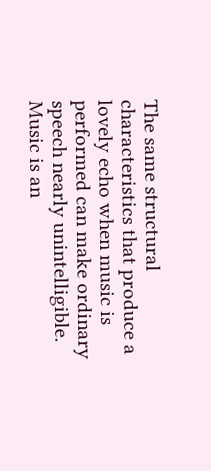The same structural characteristics that produce a lovely echo when music is performed can make ordinary speech nearly unintelligible. Music is an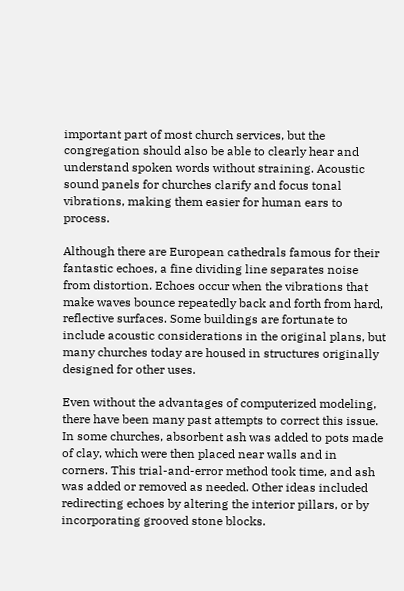important part of most church services, but the congregation should also be able to clearly hear and understand spoken words without straining. Acoustic sound panels for churches clarify and focus tonal vibrations, making them easier for human ears to process.

Although there are European cathedrals famous for their fantastic echoes, a fine dividing line separates noise from distortion. Echoes occur when the vibrations that make waves bounce repeatedly back and forth from hard, reflective surfaces. Some buildings are fortunate to include acoustic considerations in the original plans, but many churches today are housed in structures originally designed for other uses.

Even without the advantages of computerized modeling, there have been many past attempts to correct this issue. In some churches, absorbent ash was added to pots made of clay, which were then placed near walls and in corners. This trial-and-error method took time, and ash was added or removed as needed. Other ideas included redirecting echoes by altering the interior pillars, or by incorporating grooved stone blocks.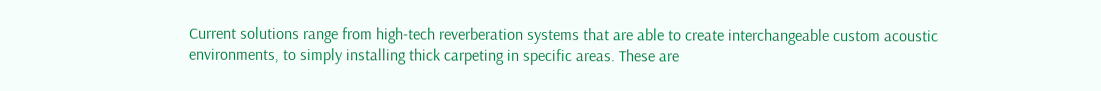Current solutions range from high-tech reverberation systems that are able to create interchangeable custom acoustic environments, to simply installing thick carpeting in specific areas. These are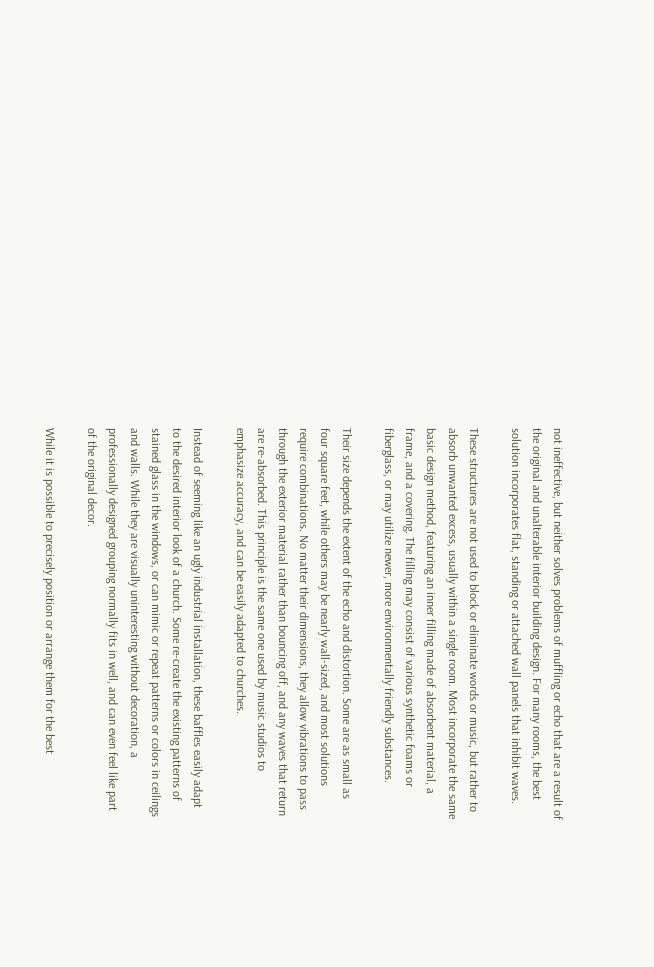not ineffective, but neither solves problems of muffling or echo that are a result of the original and unalterable interior building design. For many rooms, the best solution incorporates flat, standing or attached wall panels that inhibit waves.

These structures are not used to block or eliminate words or music, but rather to absorb unwanted excess, usually within a single room. Most incorporate the same basic design method, featuring an inner filling made of absorbent material, a frame, and a covering. The filling may consist of various synthetic foams or fiberglass, or may utilize newer, more environmentally friendly substances.

Their size depends the extent of the echo and distortion. Some are as small as four square feet, while others may be nearly wall-sized, and most solutions require combinations. No matter their dimensions, they allow vibrations to pass through the exterior material rather than bouncing off, and any waves that return are re-absorbed. This principle is the same one used by music studios to emphasize accuracy, and can be easily adapted to churches.

Instead of seeming like an ugly industrial installation, these baffles easily adapt to the desired interior look of a church. Some re-create the existing patterns of stained glass in the windows, or can mimic or repeat patterns or colors in ceilings and walls. While they are visually uninteresting without decoration, a professionally designed grouping normally fits in well, and can even feel like part of the original decor.

While it is possible to precisely position or arrange them for the best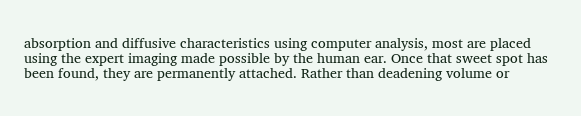absorption and diffusive characteristics using computer analysis, most are placed using the expert imaging made possible by the human ear. Once that sweet spot has been found, they are permanently attached. Rather than deadening volume or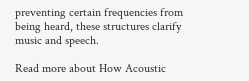preventing certain frequencies from being heard, these structures clarify music and speech.

Read more about How Acoustic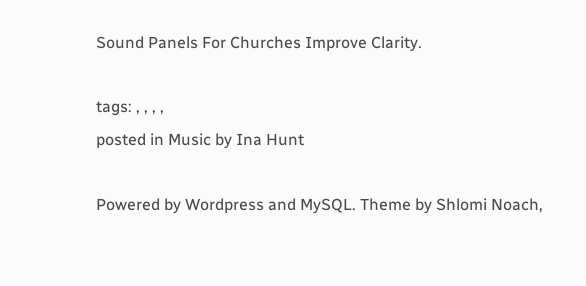Sound Panels For Churches Improve Clarity.

tags: , , , ,
posted in Music by Ina Hunt

Powered by Wordpress and MySQL. Theme by Shlomi Noach,